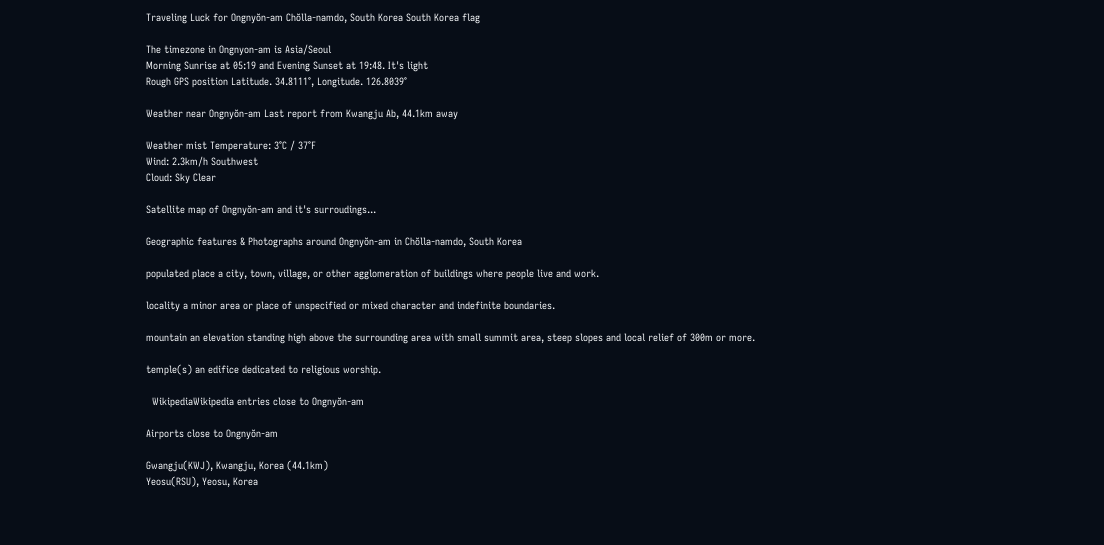Traveling Luck for Ongnyŏn-am Chŏlla-namdo, South Korea South Korea flag

The timezone in Ongnyon-am is Asia/Seoul
Morning Sunrise at 05:19 and Evening Sunset at 19:48. It's light
Rough GPS position Latitude. 34.8111°, Longitude. 126.8039°

Weather near Ongnyŏn-am Last report from Kwangju Ab, 44.1km away

Weather mist Temperature: 3°C / 37°F
Wind: 2.3km/h Southwest
Cloud: Sky Clear

Satellite map of Ongnyŏn-am and it's surroudings...

Geographic features & Photographs around Ongnyŏn-am in Chŏlla-namdo, South Korea

populated place a city, town, village, or other agglomeration of buildings where people live and work.

locality a minor area or place of unspecified or mixed character and indefinite boundaries.

mountain an elevation standing high above the surrounding area with small summit area, steep slopes and local relief of 300m or more.

temple(s) an edifice dedicated to religious worship.

  WikipediaWikipedia entries close to Ongnyŏn-am

Airports close to Ongnyŏn-am

Gwangju(KWJ), Kwangju, Korea (44.1km)
Yeosu(RSU), Yeosu, Korea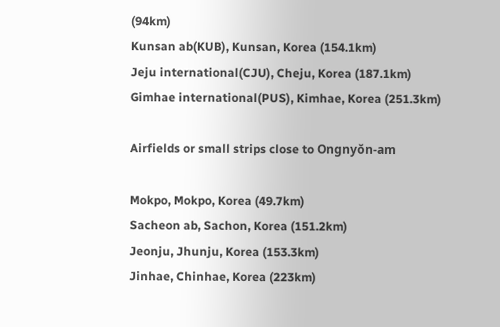(94km)
Kunsan ab(KUB), Kunsan, Korea (154.1km)
Jeju international(CJU), Cheju, Korea (187.1km)
Gimhae international(PUS), Kimhae, Korea (251.3km)

Airfields or small strips close to Ongnyŏn-am

Mokpo, Mokpo, Korea (49.7km)
Sacheon ab, Sachon, Korea (151.2km)
Jeonju, Jhunju, Korea (153.3km)
Jinhae, Chinhae, Korea (223km)